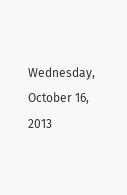Wednesday, October 16, 2013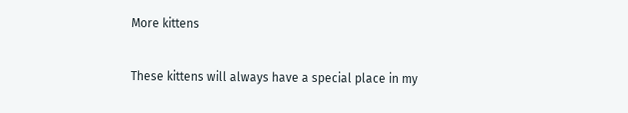More kittens

These kittens will always have a special place in my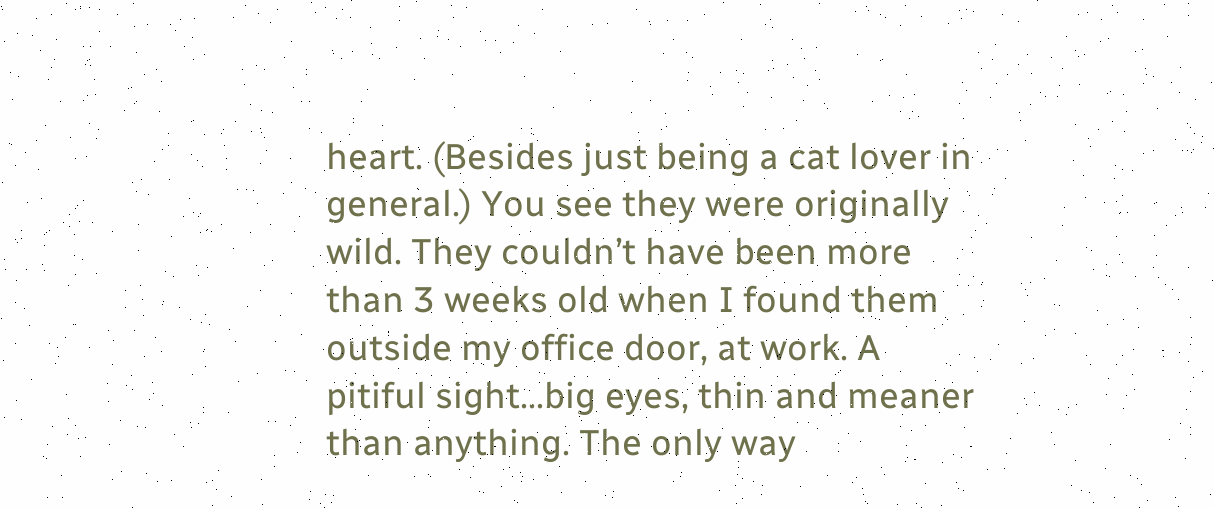heart. (Besides just being a cat lover in general.) You see they were originally wild. They couldn’t have been more than 3 weeks old when I found them outside my office door, at work. A pitiful sight…big eyes, thin and meaner than anything. The only way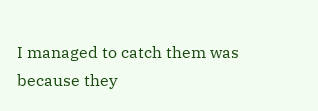I managed to catch them was because they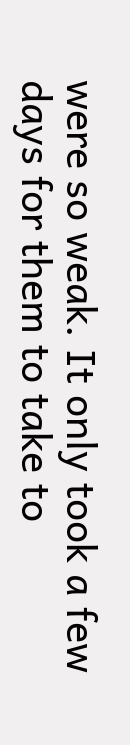were so weak. It only took a few days for them to take to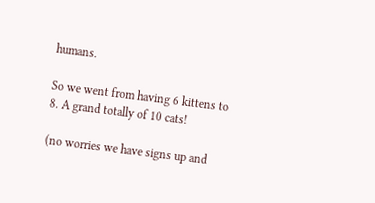humans.

So we went from having 6 kittens to 8. A grand totally of 10 cats!

(no worries we have signs up and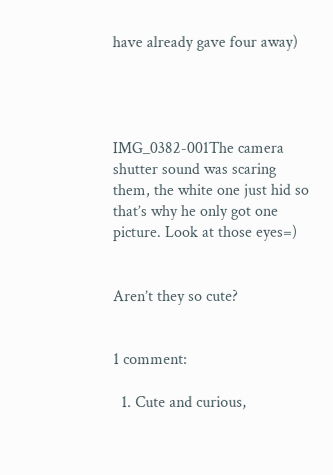have already gave four away)




IMG_0382-001The camera shutter sound was scaring them, the white one just hid so that’s why he only got one picture. Look at those eyes=)


Aren’t they so cute?


1 comment:

  1. Cute and curious,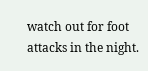watch out for foot attacks in the night.